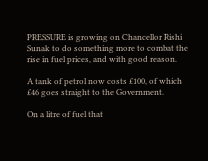PRESSURE is growing on Chancellor Rishi Sunak to do something more to combat the rise in fuel prices, and with good reason.

A tank of petrol now costs £100, of which £46 goes straight to the Government.

On a litre of fuel that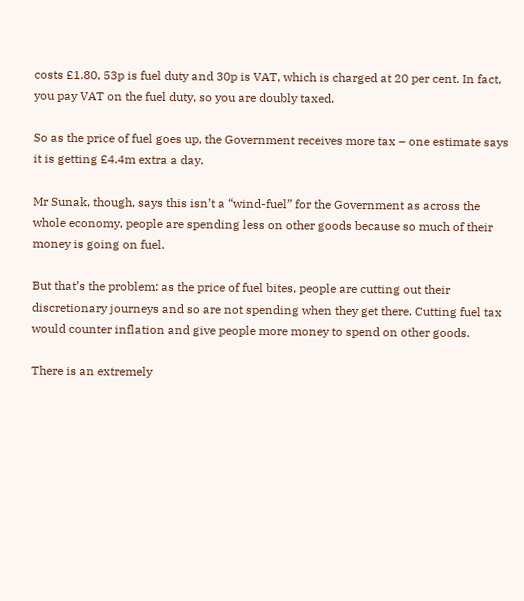costs £1.80, 53p is fuel duty and 30p is VAT, which is charged at 20 per cent. In fact, you pay VAT on the fuel duty, so you are doubly taxed.

So as the price of fuel goes up, the Government receives more tax – one estimate says it is getting £4.4m extra a day.

Mr Sunak, though, says this isn’t a “wind-fuel” for the Government as across the whole economy, people are spending less on other goods because so much of their money is going on fuel.

But that’s the problem: as the price of fuel bites, people are cutting out their discretionary journeys and so are not spending when they get there. Cutting fuel tax would counter inflation and give people more money to spend on other goods.

There is an extremely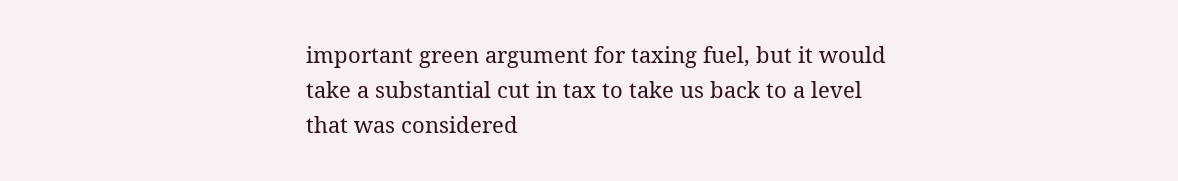important green argument for taxing fuel, but it would take a substantial cut in tax to take us back to a level that was considered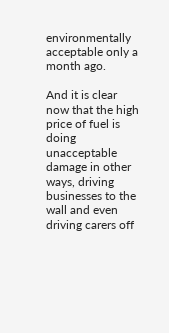environmentally acceptable only a month ago.

And it is clear now that the high price of fuel is doing unacceptable damage in other ways, driving businesses to the wall and even driving carers off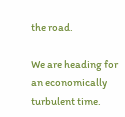the road.

We are heading for an economically turbulent time.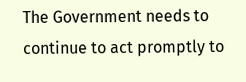The Government needs to continue to act promptly to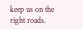keep us on the right roads.